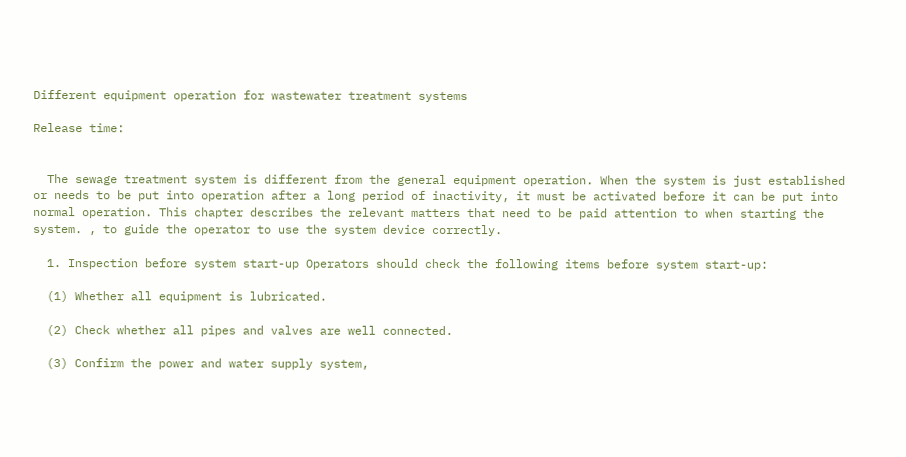Different equipment operation for wastewater treatment systems

Release time:


  The sewage treatment system is different from the general equipment operation. When the system is just established or needs to be put into operation after a long period of inactivity, it must be activated before it can be put into normal operation. This chapter describes the relevant matters that need to be paid attention to when starting the system. , to guide the operator to use the system device correctly.

  1. Inspection before system start-up Operators should check the following items before system start-up:

  (1) Whether all equipment is lubricated.

  (2) Check whether all pipes and valves are well connected.

  (3) Confirm the power and water supply system,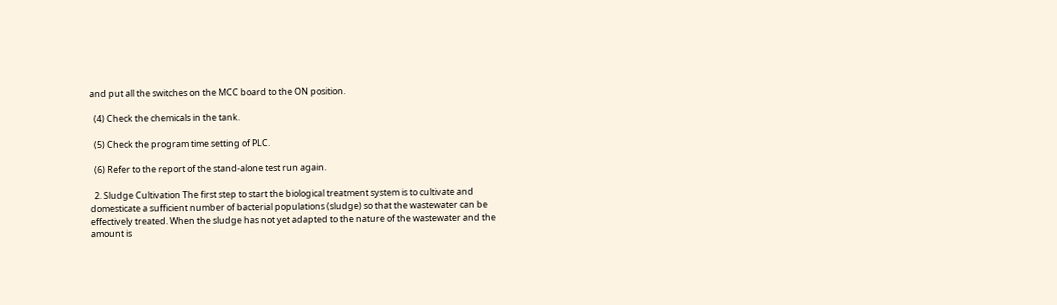and put all the switches on the MCC board to the ON position.

  (4) Check the chemicals in the tank.

  (5) Check the program time setting of PLC.

  (6) Refer to the report of the stand-alone test run again.

  2. Sludge Cultivation The first step to start the biological treatment system is to cultivate and domesticate a sufficient number of bacterial populations (sludge) so that the wastewater can be effectively treated. When the sludge has not yet adapted to the nature of the wastewater and the amount is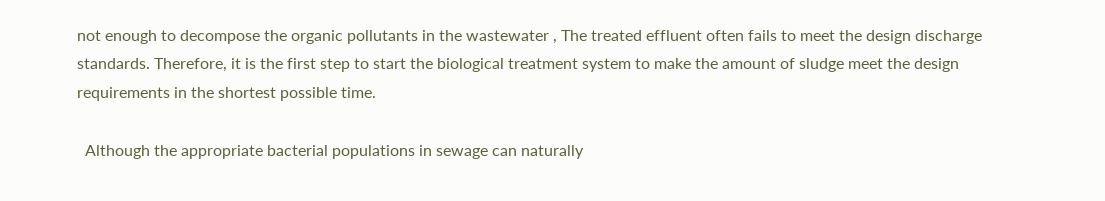not enough to decompose the organic pollutants in the wastewater , The treated effluent often fails to meet the design discharge standards. Therefore, it is the first step to start the biological treatment system to make the amount of sludge meet the design requirements in the shortest possible time.

  Although the appropriate bacterial populations in sewage can naturally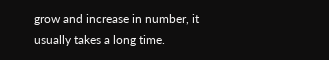grow and increase in number, it usually takes a long time.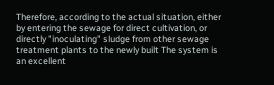Therefore, according to the actual situation, either by entering the sewage for direct cultivation, or directly "inoculating" sludge from other sewage treatment plants to the newly built The system is an excellent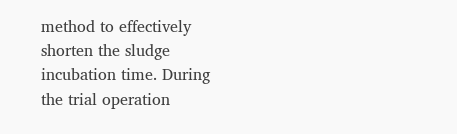method to effectively shorten the sludge incubation time. During the trial operation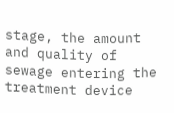stage, the amount and quality of sewage entering the treatment device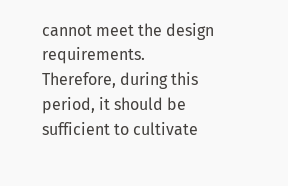cannot meet the design requirements. Therefore, during this period, it should be sufficient to cultivate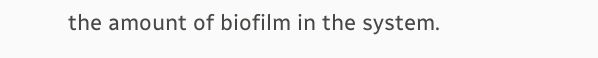the amount of biofilm in the system.